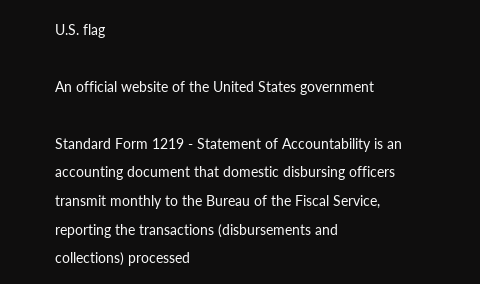U.S. flag

An official website of the United States government

Standard Form 1219 - Statement of Accountability is an accounting document that domestic disbursing officers transmit monthly to the Bureau of the Fiscal Service, reporting the transactions (disbursements and collections) processed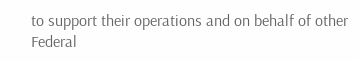to support their operations and on behalf of other Federal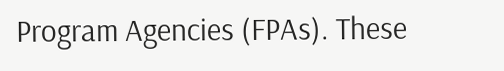Program Agencies (FPAs). These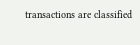transactions are classified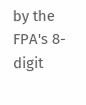by the FPA's 8-digit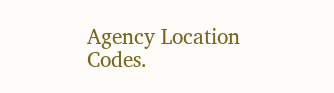Agency Location Codes.